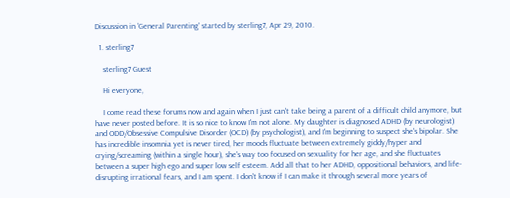Discussion in 'General Parenting' started by sterling7, Apr 29, 2010.

  1. sterling7

    sterling7 Guest

    Hi everyone,

    I come read these forums now and again when I just can't take being a parent of a difficult child anymore, but have never posted before. It is so nice to know I'm not alone. My daughter is diagnosed ADHD (by neurologist) and ODD/Obsessive Compulsive Disorder (OCD) (by psychologist), and I'm beginning to suspect she's bipolar. She has incredible insomnia yet is never tired, her moods fluctuate between extremely giddy/hyper and crying/screaming (within a single hour), she's way too focused on sexuality for her age, and she fluctuates between a super high ego and super low self esteem. Add all that to her ADHD, oppositional behaviors, and life-disrupting irrational fears, and I am spent. I don't know if I can make it through several more years of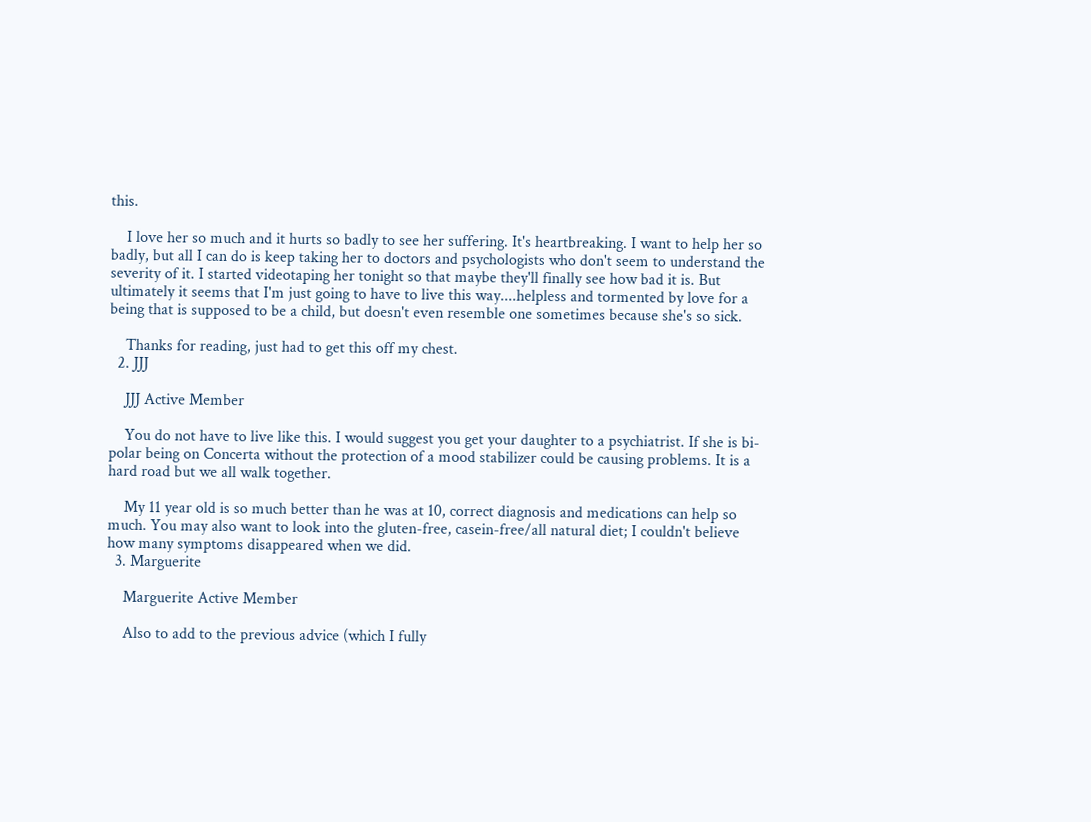this.

    I love her so much and it hurts so badly to see her suffering. It's heartbreaking. I want to help her so badly, but all I can do is keep taking her to doctors and psychologists who don't seem to understand the severity of it. I started videotaping her tonight so that maybe they'll finally see how bad it is. But ultimately it seems that I'm just going to have to live this way....helpless and tormented by love for a being that is supposed to be a child, but doesn't even resemble one sometimes because she's so sick.

    Thanks for reading, just had to get this off my chest.
  2. JJJ

    JJJ Active Member

    You do not have to live like this. I would suggest you get your daughter to a psychiatrist. If she is bi-polar being on Concerta without the protection of a mood stabilizer could be causing problems. It is a hard road but we all walk together.

    My 11 year old is so much better than he was at 10, correct diagnosis and medications can help so much. You may also want to look into the gluten-free, casein-free/all natural diet; I couldn't believe how many symptoms disappeared when we did.
  3. Marguerite

    Marguerite Active Member

    Also to add to the previous advice (which I fully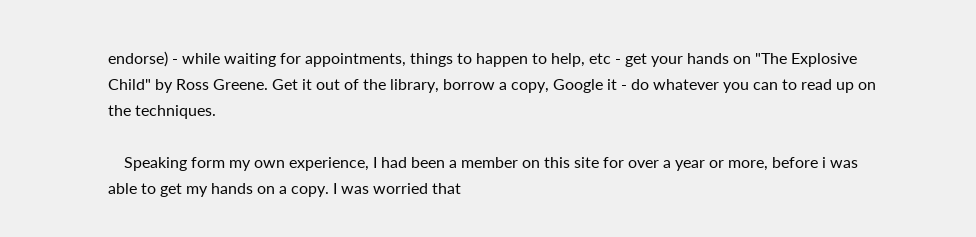endorse) - while waiting for appointments, things to happen to help, etc - get your hands on "The Explosive Child" by Ross Greene. Get it out of the library, borrow a copy, Google it - do whatever you can to read up on the techniques.

    Speaking form my own experience, I had been a member on this site for over a year or more, before i was able to get my hands on a copy. I was worried that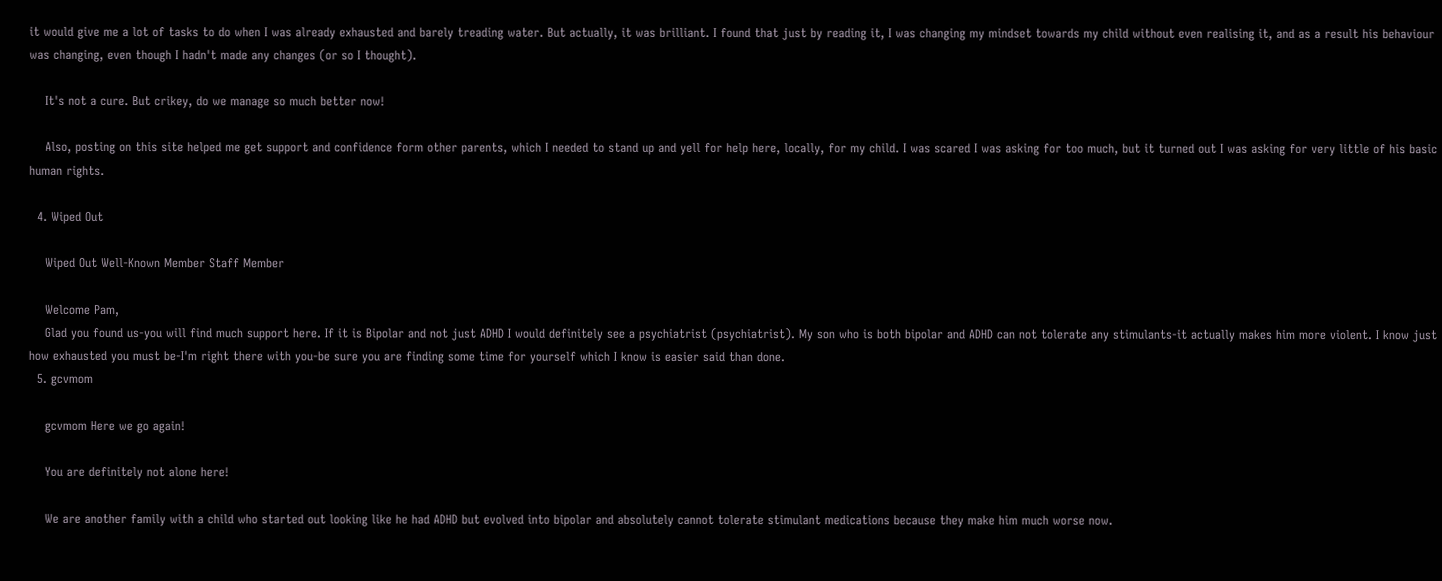it would give me a lot of tasks to do when I was already exhausted and barely treading water. But actually, it was brilliant. I found that just by reading it, I was changing my mindset towards my child without even realising it, and as a result his behaviour was changing, even though I hadn't made any changes (or so I thought).

    It's not a cure. But crikey, do we manage so much better now!

    Also, posting on this site helped me get support and confidence form other parents, which I needed to stand up and yell for help here, locally, for my child. I was scared I was asking for too much, but it turned out I was asking for very little of his basic human rights.

  4. Wiped Out

    Wiped Out Well-Known Member Staff Member

    Welcome Pam,
    Glad you found us-you will find much support here. If it is Bipolar and not just ADHD I would definitely see a psychiatrist (psychiatrist). My son who is both bipolar and ADHD can not tolerate any stimulants-it actually makes him more violent. I know just how exhausted you must be-I'm right there with you-be sure you are finding some time for yourself which I know is easier said than done.
  5. gcvmom

    gcvmom Here we go again!

    You are definitely not alone here!

    We are another family with a child who started out looking like he had ADHD but evolved into bipolar and absolutely cannot tolerate stimulant medications because they make him much worse now.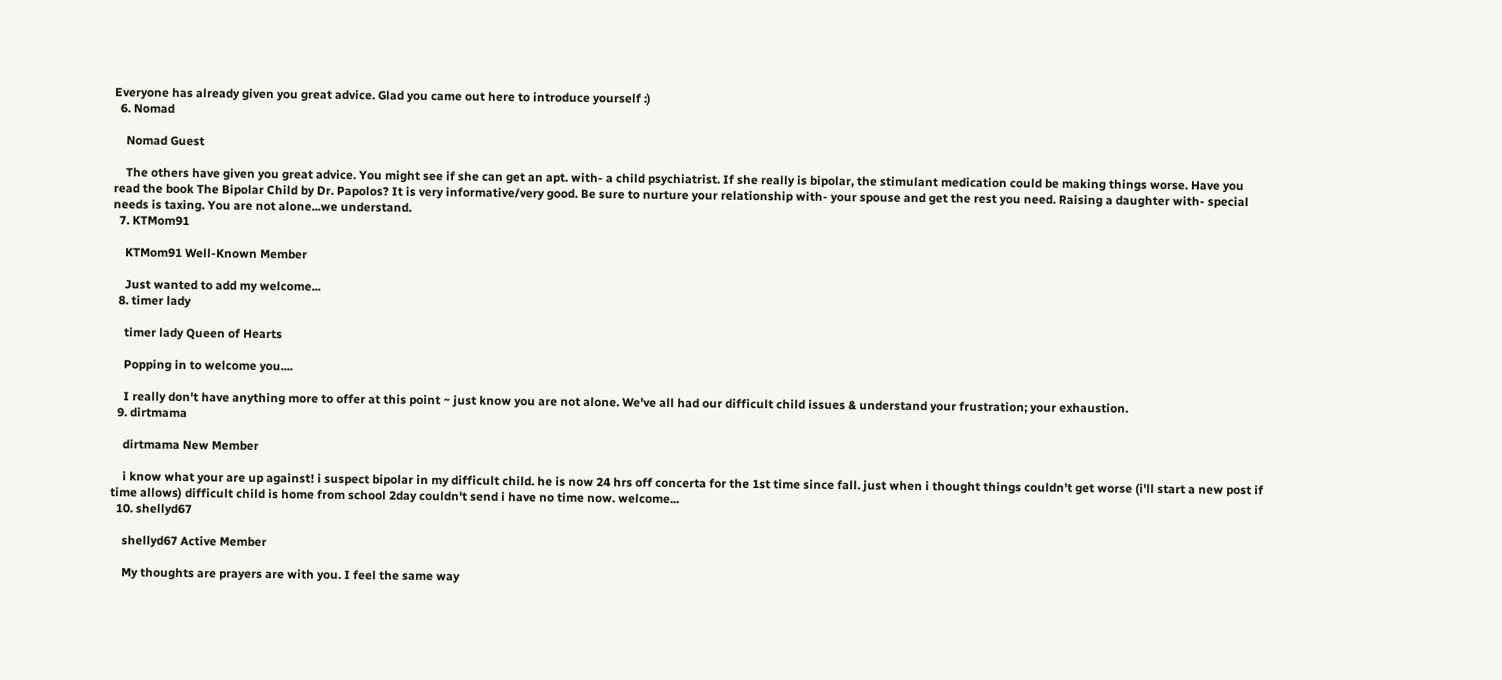Everyone has already given you great advice. Glad you came out here to introduce yourself :)
  6. Nomad

    Nomad Guest

    The others have given you great advice. You might see if she can get an apt. with- a child psychiatrist. If she really is bipolar, the stimulant medication could be making things worse. Have you read the book The Bipolar Child by Dr. Papolos? It is very informative/very good. Be sure to nurture your relationship with- your spouse and get the rest you need. Raising a daughter with- special needs is taxing. You are not alone...we understand.
  7. KTMom91

    KTMom91 Well-Known Member

    Just wanted to add my welcome...
  8. timer lady

    timer lady Queen of Hearts

    Popping in to welcome you....

    I really don't have anything more to offer at this point ~ just know you are not alone. We've all had our difficult child issues & understand your frustration; your exhaustion.
  9. dirtmama

    dirtmama New Member

    i know what your are up against! i suspect bipolar in my difficult child. he is now 24 hrs off concerta for the 1st time since fall. just when i thought things couldn't get worse (i'll start a new post if time allows) difficult child is home from school 2day couldn't send i have no time now. welcome...
  10. shellyd67

    shellyd67 Active Member

    My thoughts are prayers are with you. I feel the same way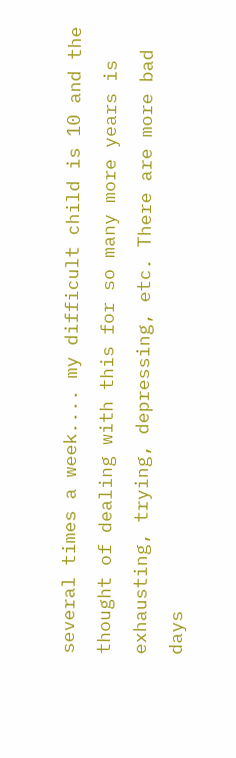several times a week.... my difficult child is 10 and the thought of dealing with this for so many more years is exhausting, trying, depressing, etc. There are more bad days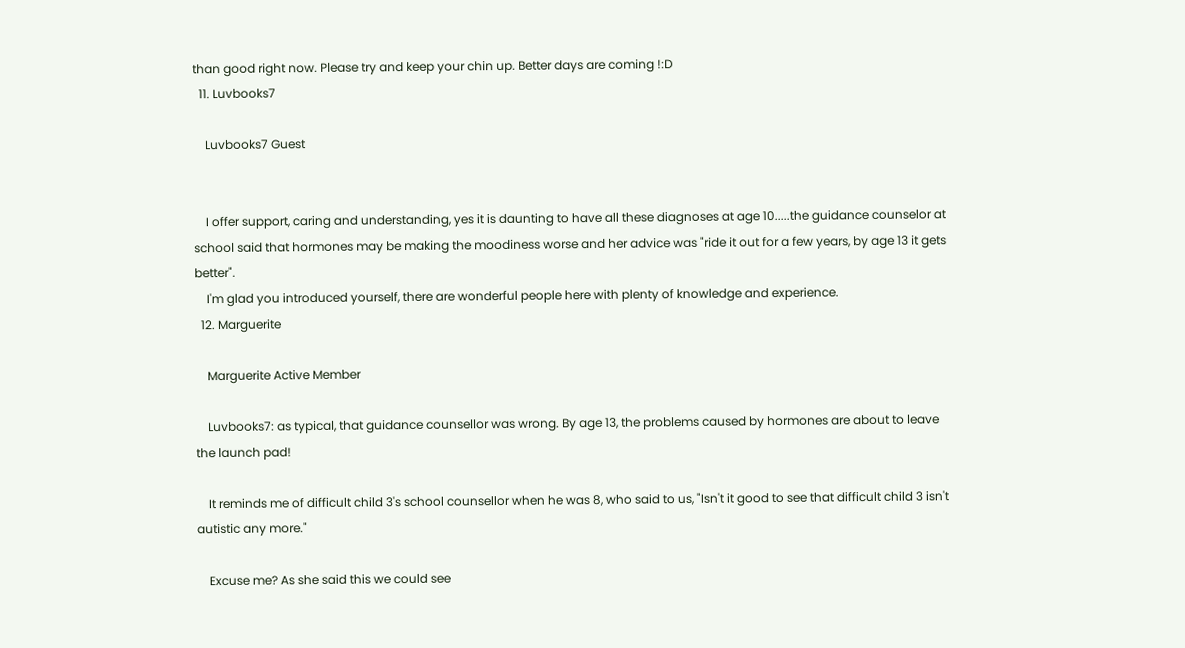than good right now. Please try and keep your chin up. Better days are coming !:D
  11. Luvbooks7

    Luvbooks7 Guest


    I offer support, caring and understanding, yes it is daunting to have all these diagnoses at age 10.....the guidance counselor at school said that hormones may be making the moodiness worse and her advice was "ride it out for a few years, by age 13 it gets better".
    I'm glad you introduced yourself, there are wonderful people here with plenty of knowledge and experience.
  12. Marguerite

    Marguerite Active Member

    Luvbooks7: as typical, that guidance counsellor was wrong. By age 13, the problems caused by hormones are about to leave the launch pad!

    It reminds me of difficult child 3's school counsellor when he was 8, who said to us, "Isn't it good to see that difficult child 3 isn't autistic any more."

    Excuse me? As she said this we could see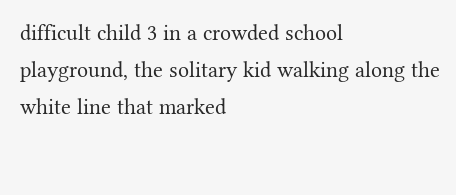difficult child 3 in a crowded school playground, the solitary kid walking along the white line that marked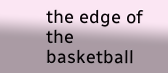the edge of the basketball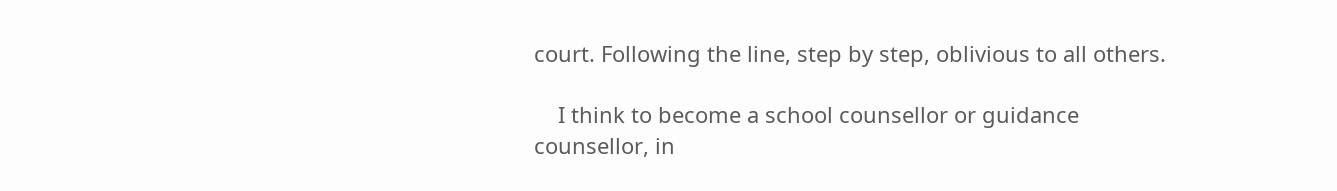court. Following the line, step by step, oblivious to all others.

    I think to become a school counsellor or guidance counsellor, in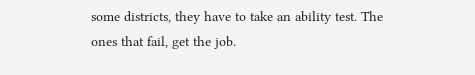some districts, they have to take an ability test. The ones that fail, get the job.